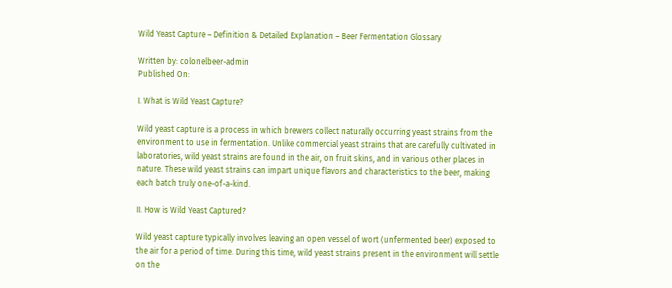Wild Yeast Capture – Definition & Detailed Explanation – Beer Fermentation Glossary

Written by: colonelbeer-admin
Published On:

I. What is Wild Yeast Capture?

Wild yeast capture is a process in which brewers collect naturally occurring yeast strains from the environment to use in fermentation. Unlike commercial yeast strains that are carefully cultivated in laboratories, wild yeast strains are found in the air, on fruit skins, and in various other places in nature. These wild yeast strains can impart unique flavors and characteristics to the beer, making each batch truly one-of-a-kind.

II. How is Wild Yeast Captured?

Wild yeast capture typically involves leaving an open vessel of wort (unfermented beer) exposed to the air for a period of time. During this time, wild yeast strains present in the environment will settle on the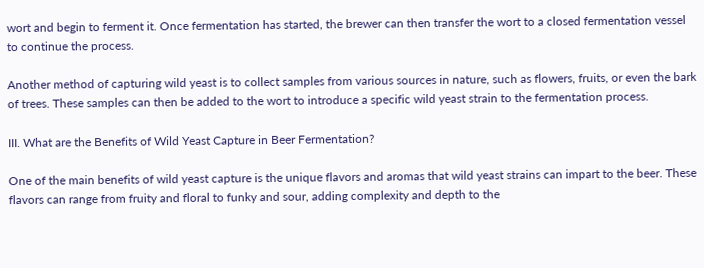wort and begin to ferment it. Once fermentation has started, the brewer can then transfer the wort to a closed fermentation vessel to continue the process.

Another method of capturing wild yeast is to collect samples from various sources in nature, such as flowers, fruits, or even the bark of trees. These samples can then be added to the wort to introduce a specific wild yeast strain to the fermentation process.

III. What are the Benefits of Wild Yeast Capture in Beer Fermentation?

One of the main benefits of wild yeast capture is the unique flavors and aromas that wild yeast strains can impart to the beer. These flavors can range from fruity and floral to funky and sour, adding complexity and depth to the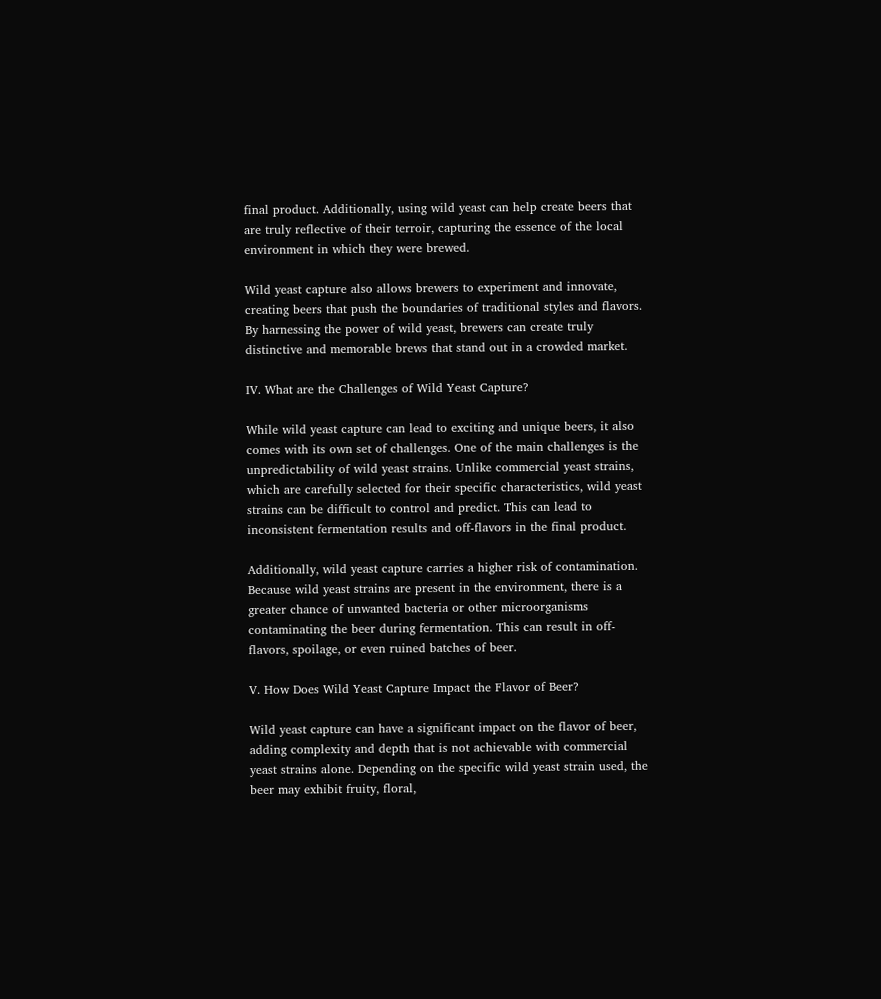final product. Additionally, using wild yeast can help create beers that are truly reflective of their terroir, capturing the essence of the local environment in which they were brewed.

Wild yeast capture also allows brewers to experiment and innovate, creating beers that push the boundaries of traditional styles and flavors. By harnessing the power of wild yeast, brewers can create truly distinctive and memorable brews that stand out in a crowded market.

IV. What are the Challenges of Wild Yeast Capture?

While wild yeast capture can lead to exciting and unique beers, it also comes with its own set of challenges. One of the main challenges is the unpredictability of wild yeast strains. Unlike commercial yeast strains, which are carefully selected for their specific characteristics, wild yeast strains can be difficult to control and predict. This can lead to inconsistent fermentation results and off-flavors in the final product.

Additionally, wild yeast capture carries a higher risk of contamination. Because wild yeast strains are present in the environment, there is a greater chance of unwanted bacteria or other microorganisms contaminating the beer during fermentation. This can result in off-flavors, spoilage, or even ruined batches of beer.

V. How Does Wild Yeast Capture Impact the Flavor of Beer?

Wild yeast capture can have a significant impact on the flavor of beer, adding complexity and depth that is not achievable with commercial yeast strains alone. Depending on the specific wild yeast strain used, the beer may exhibit fruity, floral,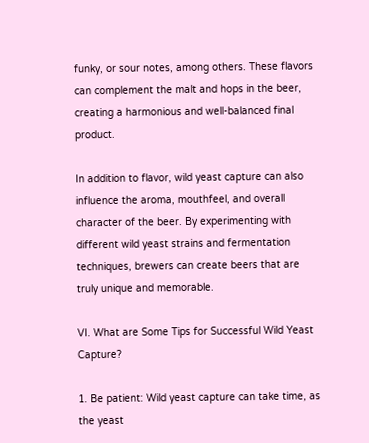funky, or sour notes, among others. These flavors can complement the malt and hops in the beer, creating a harmonious and well-balanced final product.

In addition to flavor, wild yeast capture can also influence the aroma, mouthfeel, and overall character of the beer. By experimenting with different wild yeast strains and fermentation techniques, brewers can create beers that are truly unique and memorable.

VI. What are Some Tips for Successful Wild Yeast Capture?

1. Be patient: Wild yeast capture can take time, as the yeast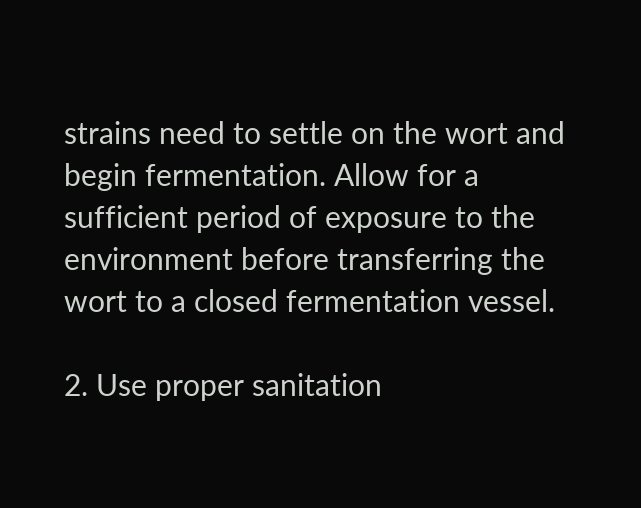strains need to settle on the wort and begin fermentation. Allow for a sufficient period of exposure to the environment before transferring the wort to a closed fermentation vessel.

2. Use proper sanitation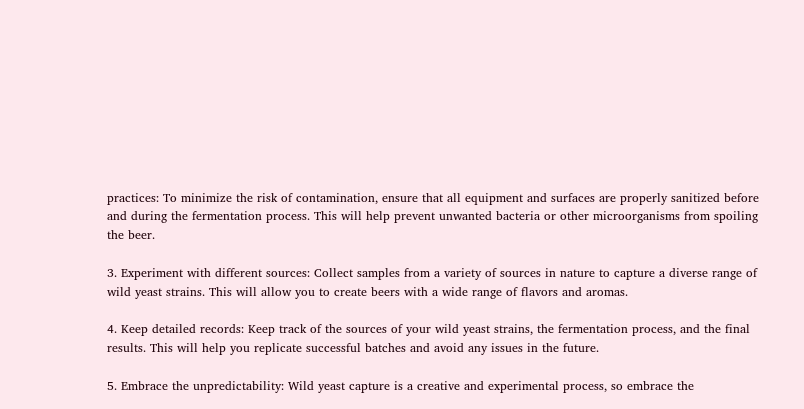practices: To minimize the risk of contamination, ensure that all equipment and surfaces are properly sanitized before and during the fermentation process. This will help prevent unwanted bacteria or other microorganisms from spoiling the beer.

3. Experiment with different sources: Collect samples from a variety of sources in nature to capture a diverse range of wild yeast strains. This will allow you to create beers with a wide range of flavors and aromas.

4. Keep detailed records: Keep track of the sources of your wild yeast strains, the fermentation process, and the final results. This will help you replicate successful batches and avoid any issues in the future.

5. Embrace the unpredictability: Wild yeast capture is a creative and experimental process, so embrace the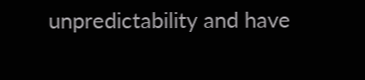unpredictability and have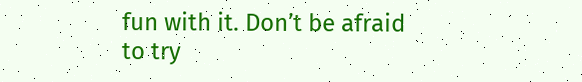fun with it. Don’t be afraid to try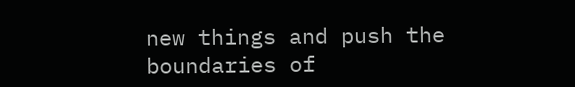new things and push the boundaries of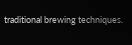traditional brewing techniques.